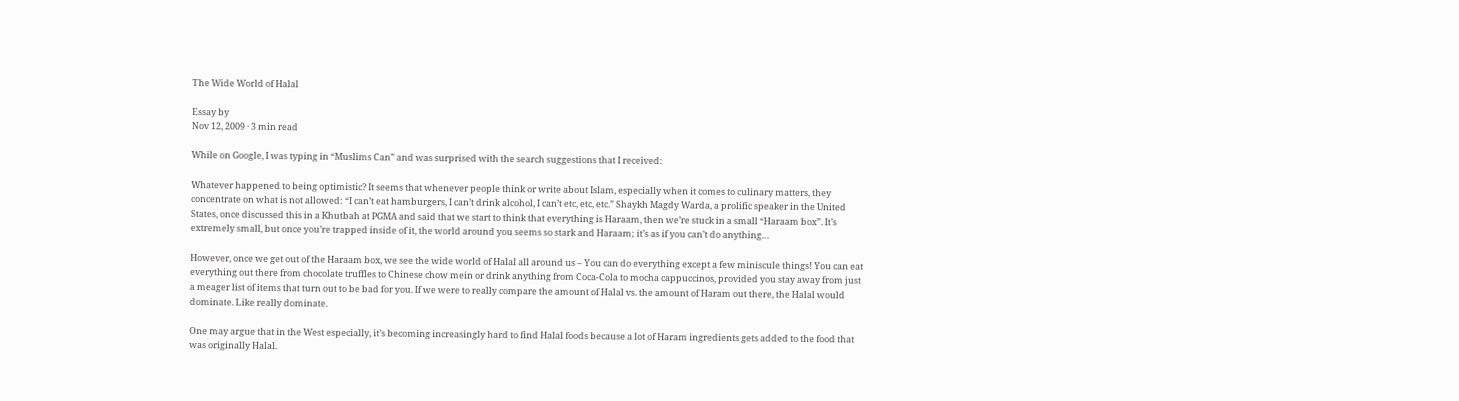The Wide World of Halal

Essay by
Nov 12, 2009 · 3 min read

While on Google, I was typing in “Muslims Can” and was surprised with the search suggestions that I received:

Whatever happened to being optimistic? It seems that whenever people think or write about Islam, especially when it comes to culinary matters, they concentrate on what is not allowed: “I can’t eat hamburgers, I can’t drink alcohol, I can’t etc, etc, etc.” Shaykh Magdy Warda, a prolific speaker in the United States, once discussed this in a Khutbah at PGMA and said that we start to think that everything is Haraam, then we’re stuck in a small “Haraam box”. It’s extremely small, but once you’re trapped inside of it, the world around you seems so stark and Haraam; it’s as if you can’t do anything…

However, once we get out of the Haraam box, we see the wide world of Halal all around us – You can do everything except a few miniscule things! You can eat everything out there from chocolate truffles to Chinese chow mein or drink anything from Coca-Cola to mocha cappuccinos, provided you stay away from just a meager list of items that turn out to be bad for you. If we were to really compare the amount of Halal vs. the amount of Haram out there, the Halal would dominate. Like really dominate.

One may argue that in the West especially, it’s becoming increasingly hard to find Halal foods because a lot of Haram ingredients gets added to the food that was originally Halal.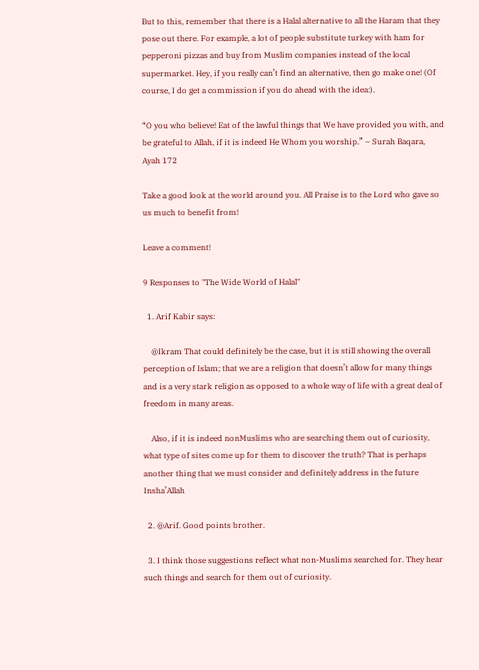But to this, remember that there is a Halal alternative to all the Haram that they pose out there. For example, a lot of people substitute turkey with ham for pepperoni pizzas and buy from Muslim companies instead of the local supermarket. Hey, if you really can’t find an alternative, then go make one! (Of course, I do get a commission if you do ahead with the idea:).

“O you who believe! Eat of the lawful things that We have provided you with, and be grateful to Allah, if it is indeed He Whom you worship.” – Surah Baqara, Ayah 172

Take a good look at the world around you. All Praise is to the Lord who gave so us much to benefit from!

Leave a comment!

9 Responses to "The Wide World of Halal"

  1. Arif Kabir says:

    @Ikram That could definitely be the case, but it is still showing the overall perception of Islam; that we are a religion that doesn’t allow for many things and is a very stark religion as opposed to a whole way of life with a great deal of freedom in many areas.

    Also, if it is indeed nonMuslims who are searching them out of curiosity, what type of sites come up for them to discover the truth? That is perhaps another thing that we must consider and definitely address in the future Insha’Allah

  2. @Arif. Good points brother.

  3. I think those suggestions reflect what non-Muslims searched for. They hear such things and search for them out of curiosity.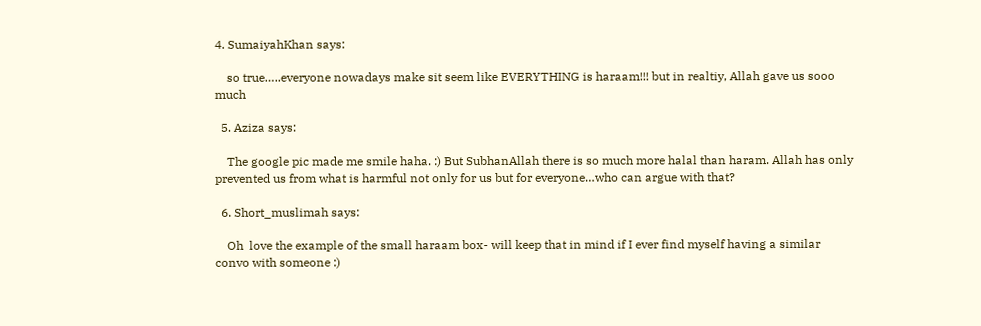4. SumaiyahKhan says:

    so true…..everyone nowadays make sit seem like EVERYTHING is haraam!!! but in realtiy, Allah gave us sooo much

  5. Aziza says:

    The google pic made me smile haha. :) But SubhanAllah there is so much more halal than haram. Allah has only prevented us from what is harmful not only for us but for everyone…who can argue with that?

  6. Short_muslimah says:

    Oh  love the example of the small haraam box- will keep that in mind if I ever find myself having a similar convo with someone :)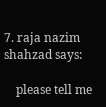7. raja nazim shahzad says:

    please tell me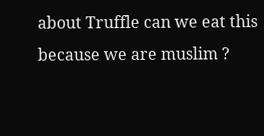about Truffle can we eat this because we are muslim ?